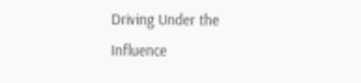Driving Under the Influence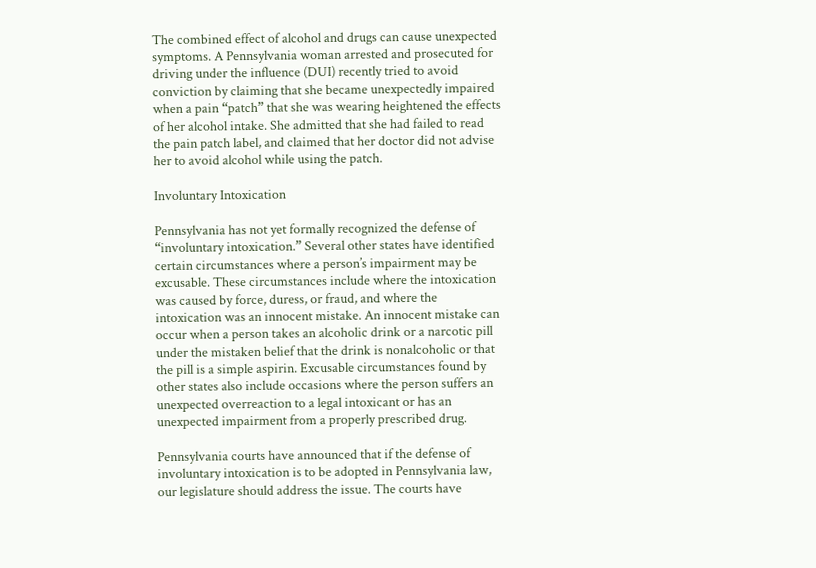The combined effect of alcohol and drugs can cause unexpected symptoms. A Pennsylvania woman arrested and prosecuted for driving under the influence (DUI) recently tried to avoid conviction by claiming that she became unexpectedly impaired when a pain “patch” that she was wearing heightened the effects of her alcohol intake. She admitted that she had failed to read the pain patch label, and claimed that her doctor did not advise her to avoid alcohol while using the patch.

Involuntary Intoxication

Pennsylvania has not yet formally recognized the defense of “involuntary intoxication.” Several other states have identified certain circumstances where a person’s impairment may be excusable. These circumstances include where the intoxication was caused by force, duress, or fraud, and where the intoxication was an innocent mistake. An innocent mistake can occur when a person takes an alcoholic drink or a narcotic pill under the mistaken belief that the drink is nonalcoholic or that the pill is a simple aspirin. Excusable circumstances found by other states also include occasions where the person suffers an unexpected overreaction to a legal intoxicant or has an unexpected impairment from a properly prescribed drug.

Pennsylvania courts have announced that if the defense of involuntary intoxication is to be adopted in Pennsylvania law, our legislature should address the issue. The courts have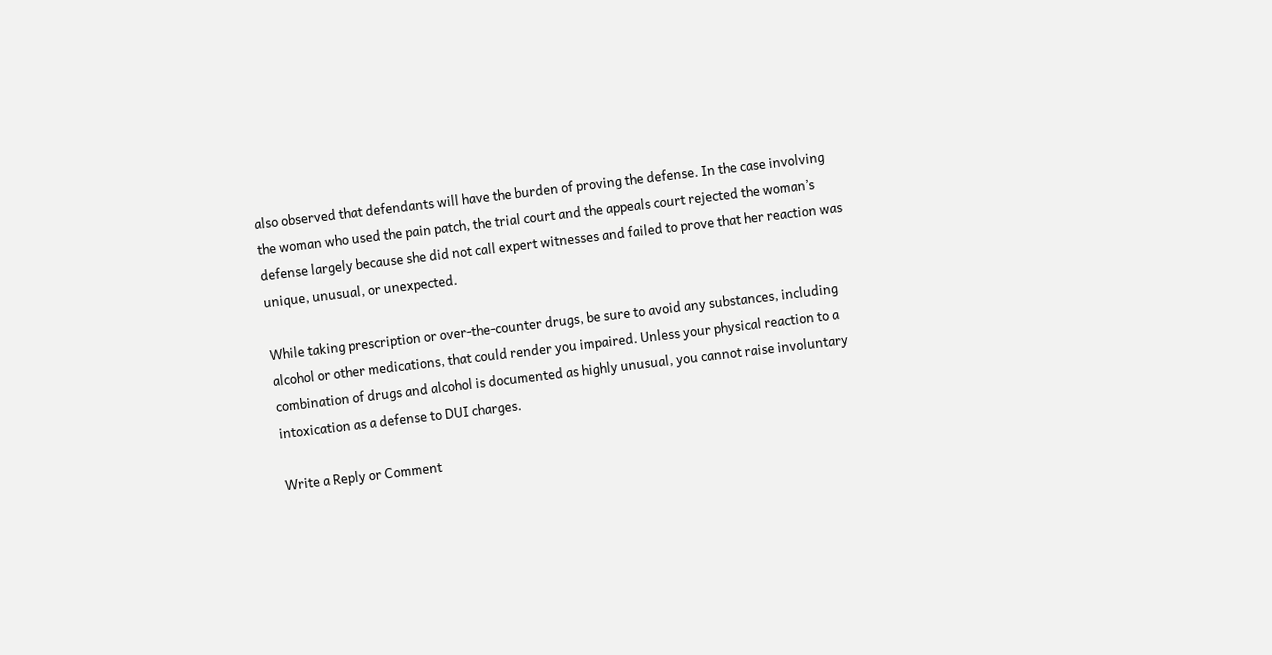also observed that defendants will have the burden of proving the defense. In the case involving the woman who used the pain patch, the trial court and the appeals court rejected the woman’s defense largely because she did not call expert witnesses and failed to prove that her reaction was unique, unusual, or unexpected.

While taking prescription or over‑the‑counter drugs, be sure to avoid any substances, including alcohol or other medications, that could render you impaired. Unless your physical reaction to a combination of drugs and alcohol is documented as highly unusual, you cannot raise involuntary intoxication as a defense to DUI charges.

Write a Reply or Comment